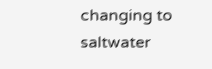changing to saltwater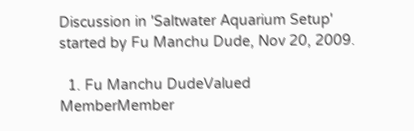Discussion in 'Saltwater Aquarium Setup' started by Fu Manchu Dude, Nov 20, 2009.

  1. Fu Manchu DudeValued MemberMember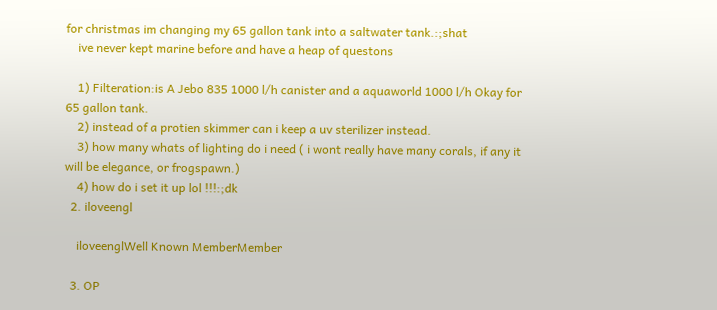for christmas im changing my 65 gallon tank into a saltwater tank.:;shat
    ive never kept marine before and have a heap of questons

    1) Filteration:is A Jebo 835 1000 l/h canister and a aquaworld 1000 l/h Okay for 65 gallon tank.
    2) instead of a protien skimmer can i keep a uv sterilizer instead.
    3) how many whats of lighting do i need ( i wont really have many corals, if any it will be elegance, or frogspawn.)
    4) how do i set it up lol !!!:;dk
  2. iloveengl

    iloveenglWell Known MemberMember

  3. OP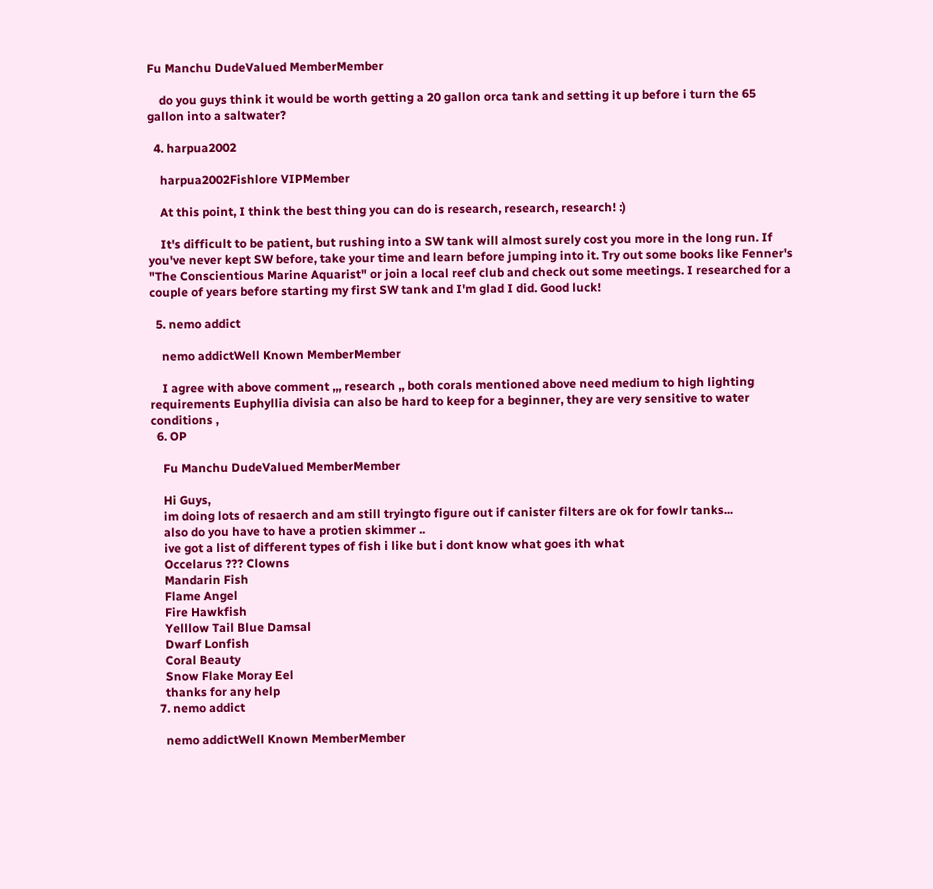Fu Manchu DudeValued MemberMember

    do you guys think it would be worth getting a 20 gallon orca tank and setting it up before i turn the 65 gallon into a saltwater?

  4. harpua2002

    harpua2002Fishlore VIPMember

    At this point, I think the best thing you can do is research, research, research! :)

    It's difficult to be patient, but rushing into a SW tank will almost surely cost you more in the long run. If you've never kept SW before, take your time and learn before jumping into it. Try out some books like Fenner's "The Conscientious Marine Aquarist" or join a local reef club and check out some meetings. I researched for a couple of years before starting my first SW tank and I'm glad I did. Good luck!

  5. nemo addict

    nemo addictWell Known MemberMember

    I agree with above comment ,,, research ,, both corals mentioned above need medium to high lighting requirements Euphyllia divisia can also be hard to keep for a beginner, they are very sensitive to water conditions ,
  6. OP

    Fu Manchu DudeValued MemberMember

    Hi Guys,
    im doing lots of resaerch and am still tryingto figure out if canister filters are ok for fowlr tanks...
    also do you have to have a protien skimmer ..
    ive got a list of different types of fish i like but i dont know what goes ith what
    Occelarus ??? Clowns
    Mandarin Fish
    Flame Angel
    Fire Hawkfish
    Yelllow Tail Blue Damsal
    Dwarf Lonfish
    Coral Beauty
    Snow Flake Moray Eel
    thanks for any help
  7. nemo addict

    nemo addictWell Known MemberMember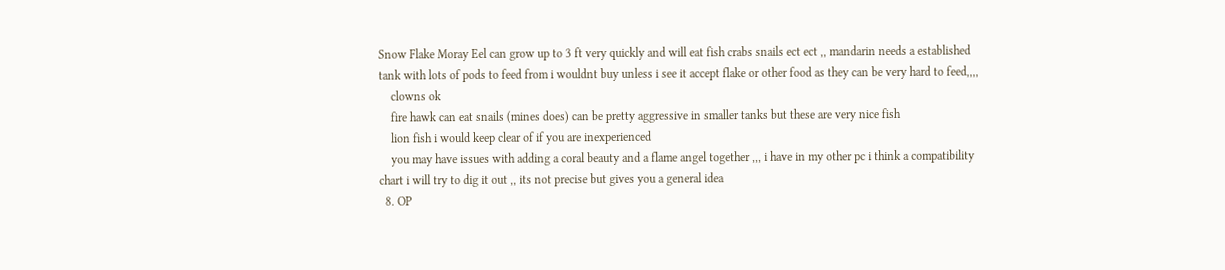Snow Flake Moray Eel can grow up to 3 ft very quickly and will eat fish crabs snails ect ect ,, mandarin needs a established tank with lots of pods to feed from i wouldnt buy unless i see it accept flake or other food as they can be very hard to feed,,,,
    clowns ok
    fire hawk can eat snails (mines does) can be pretty aggressive in smaller tanks but these are very nice fish
    lion fish i would keep clear of if you are inexperienced
    you may have issues with adding a coral beauty and a flame angel together ,,, i have in my other pc i think a compatibility chart i will try to dig it out ,, its not precise but gives you a general idea
  8. OP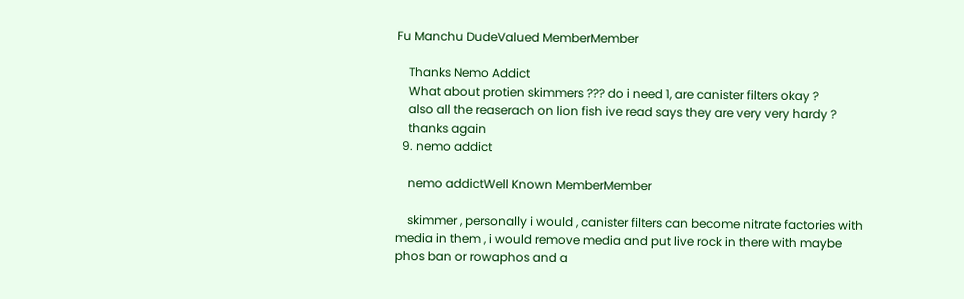Fu Manchu DudeValued MemberMember

    Thanks Nemo Addict
    What about protien skimmers ??? do i need 1, are canister filters okay ?
    also all the reaserach on lion fish ive read says they are very very hardy ?
    thanks again
  9. nemo addict

    nemo addictWell Known MemberMember

    skimmer , personally i would , canister filters can become nitrate factories with media in them , i would remove media and put live rock in there with maybe phos ban or rowaphos and a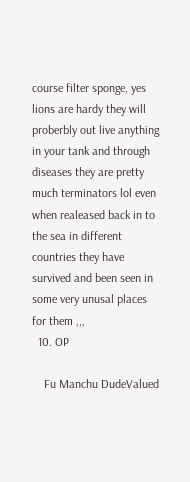course filter sponge, yes lions are hardy they will proberbly out live anything in your tank and through diseases they are pretty much terminators lol even when realeased back in to the sea in different countries they have survived and been seen in some very unusal places for them ,,,
  10. OP

    Fu Manchu DudeValued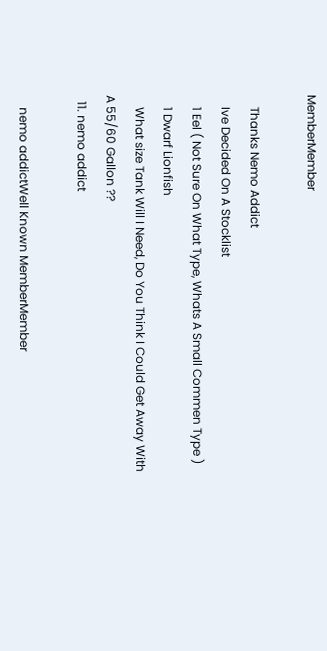MemberMember

    Thanks Nemo Addict
    Ive Decided On A Stocklist
    1 Eel ( Not Sure On What Type, Whats A Small Commen Type )
    1 Dwarf Lionfish
    What size Tank Will I Need, Do You Think I Could Get Away With A 55/60 Gallon ??
  11. nemo addict

    nemo addictWell Known MemberMember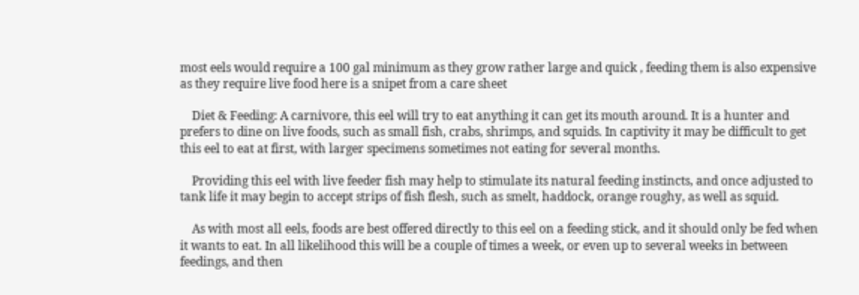most eels would require a 100 gal minimum as they grow rather large and quick , feeding them is also expensive as they require live food here is a snipet from a care sheet

    Diet & Feeding: A carnivore, this eel will try to eat anything it can get its mouth around. It is a hunter and prefers to dine on live foods, such as small fish, crabs, shrimps, and squids. In captivity it may be difficult to get this eel to eat at first, with larger specimens sometimes not eating for several months.

    Providing this eel with live feeder fish may help to stimulate its natural feeding instincts, and once adjusted to tank life it may begin to accept strips of fish flesh, such as smelt, haddock, orange roughy, as well as squid.

    As with most all eels, foods are best offered directly to this eel on a feeding stick, and it should only be fed when it wants to eat. In all likelihood this will be a couple of times a week, or even up to several weeks in between feedings, and then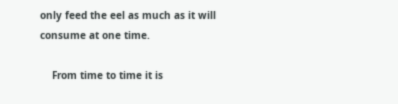only feed the eel as much as it will consume at one time.

    From time to time it is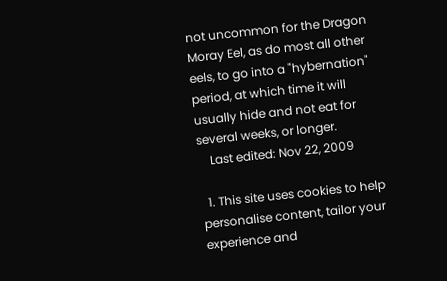not uncommon for the Dragon Moray Eel, as do most all other eels, to go into a "hybernation" period, at which time it will usually hide and not eat for several weeks, or longer.
    Last edited: Nov 22, 2009

  1. This site uses cookies to help personalise content, tailor your experience and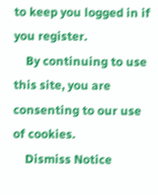to keep you logged in if you register.
    By continuing to use this site, you are consenting to our use of cookies.
    Dismiss Notice